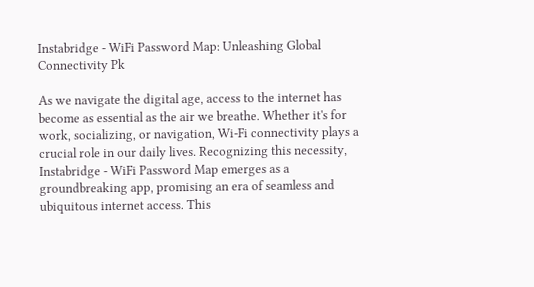Instabridge - WiFi Password Map: Unleashing Global Connectivity Pk

As we navigate the digital age, access to the internet has become as essential as the air we breathe. Whether it's for work, socializing, or navigation, Wi-Fi connectivity plays a crucial role in our daily lives. Recognizing this necessity, Instabridge - WiFi Password Map emerges as a groundbreaking app, promising an era of seamless and ubiquitous internet access. This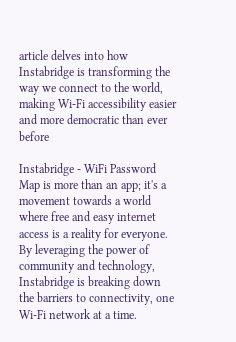article delves into how Instabridge is transforming the way we connect to the world, making Wi-Fi accessibility easier and more democratic than ever before

Instabridge - WiFi Password Map is more than an app; it's a movement towards a world where free and easy internet access is a reality for everyone. By leveraging the power of community and technology, Instabridge is breaking down the barriers to connectivity, one Wi-Fi network at a time.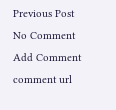Previous Post
No Comment
Add Comment
comment url